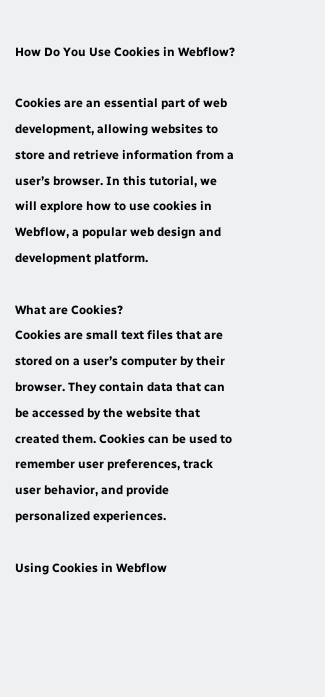How Do You Use Cookies in Webflow?

Cookies are an essential part of web development, allowing websites to store and retrieve information from a user’s browser. In this tutorial, we will explore how to use cookies in Webflow, a popular web design and development platform.

What are Cookies?
Cookies are small text files that are stored on a user’s computer by their browser. They contain data that can be accessed by the website that created them. Cookies can be used to remember user preferences, track user behavior, and provide personalized experiences.

Using Cookies in Webflow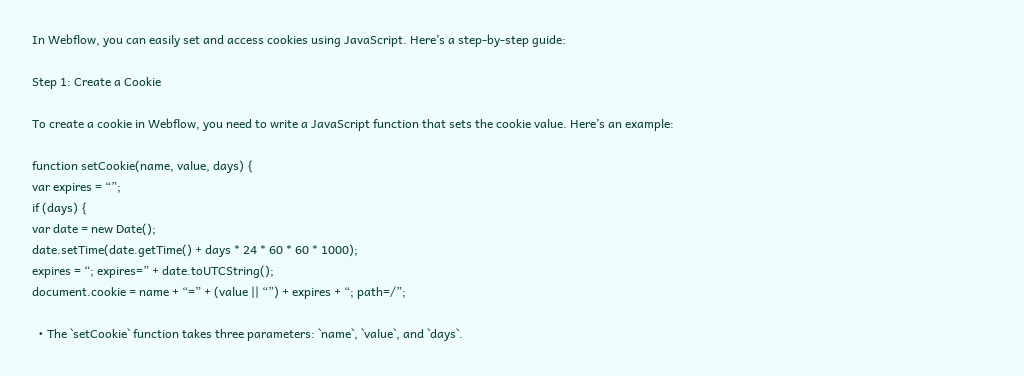In Webflow, you can easily set and access cookies using JavaScript. Here’s a step-by-step guide:

Step 1: Create a Cookie

To create a cookie in Webflow, you need to write a JavaScript function that sets the cookie value. Here’s an example:

function setCookie(name, value, days) {
var expires = “”;
if (days) {
var date = new Date();
date.setTime(date.getTime() + days * 24 * 60 * 60 * 1000);
expires = “; expires=” + date.toUTCString();
document.cookie = name + “=” + (value || “”) + expires + “; path=/”;

  • The `setCookie` function takes three parameters: `name`, `value`, and `days`.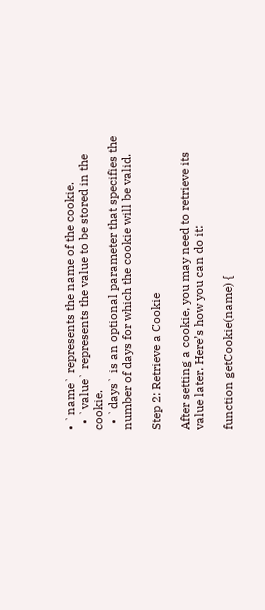• `name` represents the name of the cookie.
  • `value` represents the value to be stored in the cookie.
  • `days` is an optional parameter that specifies the number of days for which the cookie will be valid.

Step 2: Retrieve a Cookie

After setting a cookie, you may need to retrieve its value later. Here’s how you can do it:

function getCookie(name) {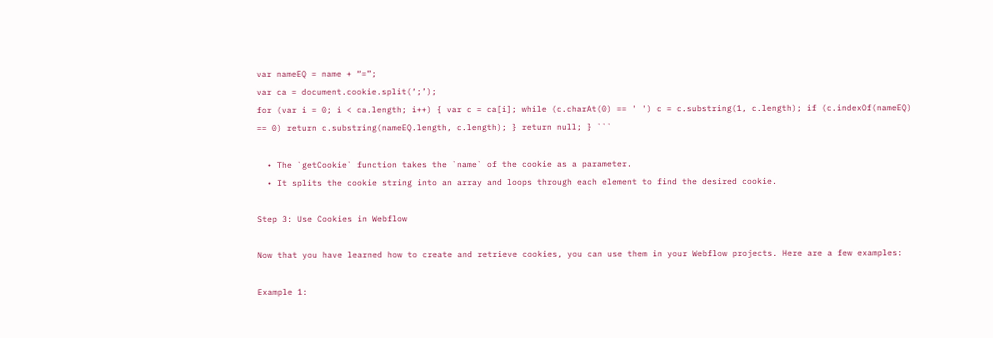var nameEQ = name + “=”;
var ca = document.cookie.split(‘;’);
for (var i = 0; i < ca.length; i++) { var c = ca[i]; while (c.charAt(0) == ' ') c = c.substring(1, c.length); if (c.indexOf(nameEQ) == 0) return c.substring(nameEQ.length, c.length); } return null; } ```

  • The `getCookie` function takes the `name` of the cookie as a parameter.
  • It splits the cookie string into an array and loops through each element to find the desired cookie.

Step 3: Use Cookies in Webflow

Now that you have learned how to create and retrieve cookies, you can use them in your Webflow projects. Here are a few examples:

Example 1: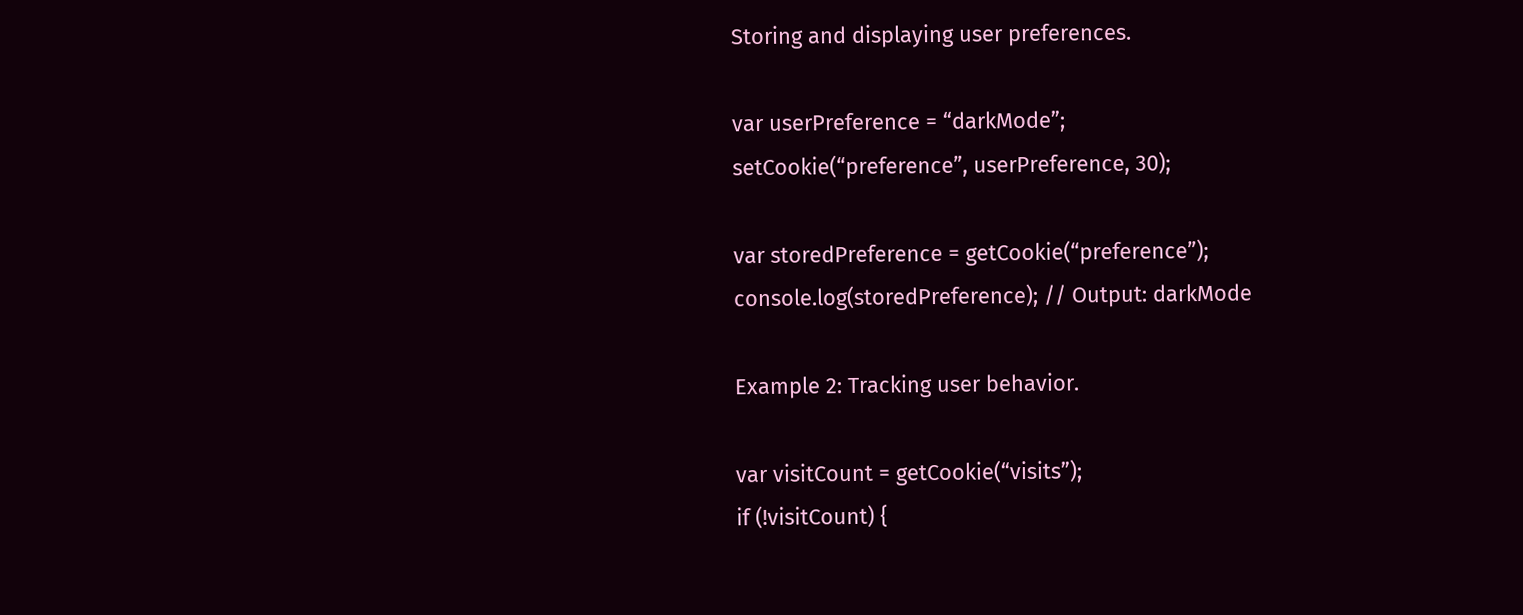Storing and displaying user preferences.

var userPreference = “darkMode”;
setCookie(“preference”, userPreference, 30);

var storedPreference = getCookie(“preference”);
console.log(storedPreference); // Output: darkMode

Example 2: Tracking user behavior.

var visitCount = getCookie(“visits”);
if (!visitCount) {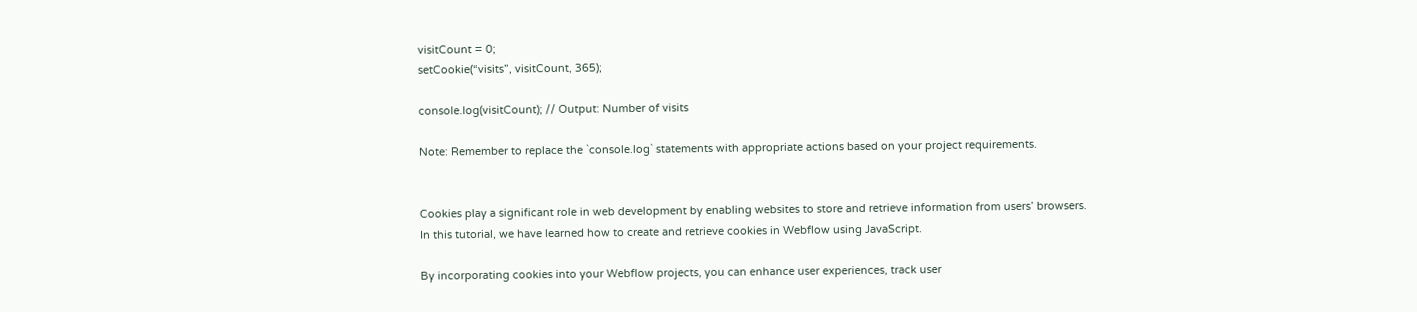visitCount = 0;
setCookie(“visits”, visitCount, 365);

console.log(visitCount); // Output: Number of visits

Note: Remember to replace the `console.log` statements with appropriate actions based on your project requirements.


Cookies play a significant role in web development by enabling websites to store and retrieve information from users’ browsers. In this tutorial, we have learned how to create and retrieve cookies in Webflow using JavaScript.

By incorporating cookies into your Webflow projects, you can enhance user experiences, track user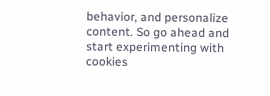behavior, and personalize content. So go ahead and start experimenting with cookies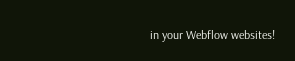in your Webflow websites!